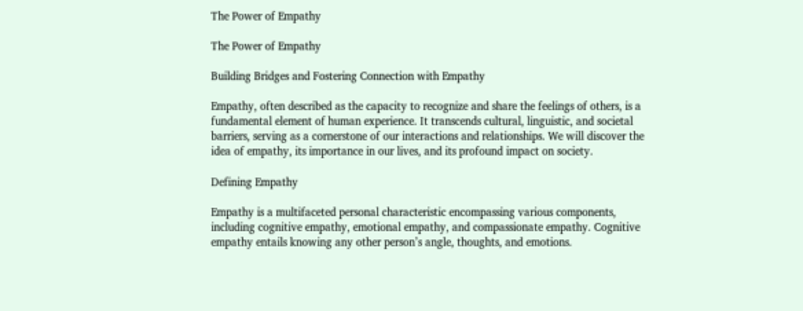The Power of Empathy

The Power of Empathy

Building Bridges and Fostering Connection with Empathy

Empathy, often described as the capacity to recognize and share the feelings of others, is a fundamental element of human experience. It transcends cultural, linguistic, and societal barriers, serving as a cornerstone of our interactions and relationships. We will discover the idea of empathy, its importance in our lives, and its profound impact on society.

Defining Empathy

Empathy is a multifaceted personal characteristic encompassing various components, including cognitive empathy, emotional empathy, and compassionate empathy. Cognitive empathy entails knowing any other person’s angle, thoughts, and emotions.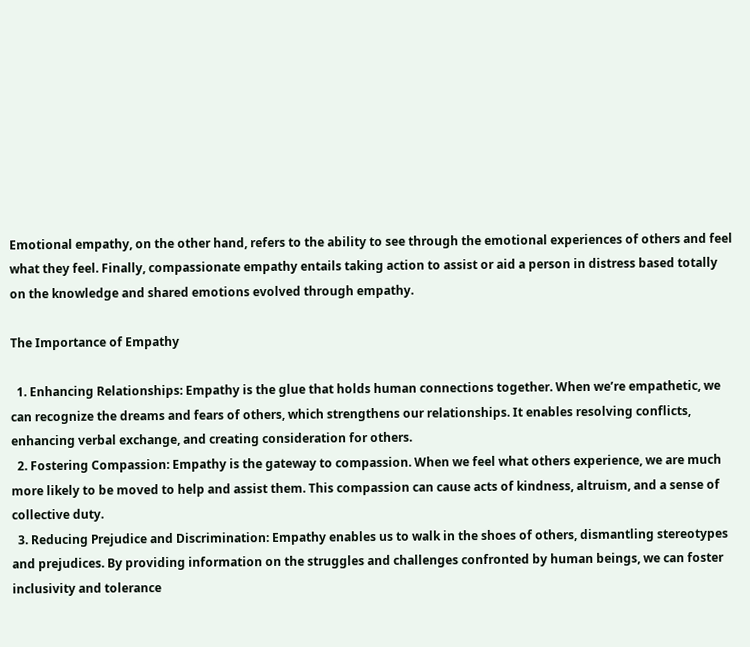Emotional empathy, on the other hand, refers to the ability to see through the emotional experiences of others and feel what they feel. Finally, compassionate empathy entails taking action to assist or aid a person in distress based totally on the knowledge and shared emotions evolved through empathy.

The Importance of Empathy

  1. Enhancing Relationships: Empathy is the glue that holds human connections together. When we’re empathetic, we can recognize the dreams and fears of others, which strengthens our relationships. It enables resolving conflicts, enhancing verbal exchange, and creating consideration for others.
  2. Fostering Compassion: Empathy is the gateway to compassion. When we feel what others experience, we are much more likely to be moved to help and assist them. This compassion can cause acts of kindness, altruism, and a sense of collective duty.
  3. Reducing Prejudice and Discrimination: Empathy enables us to walk in the shoes of others, dismantling stereotypes and prejudices. By providing information on the struggles and challenges confronted by human beings, we can foster inclusivity and tolerance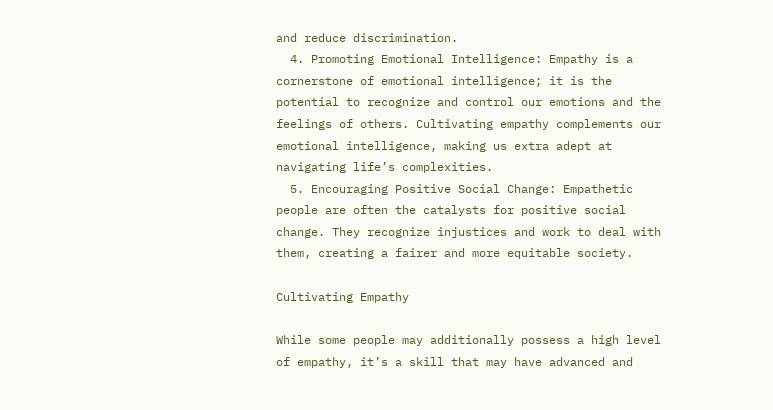and reduce discrimination.
  4. Promoting Emotional Intelligence: Empathy is a cornerstone of emotional intelligence; it is the potential to recognize and control our emotions and the feelings of others. Cultivating empathy complements our emotional intelligence, making us extra adept at navigating life’s complexities.
  5. Encouraging Positive Social Change: Empathetic people are often the catalysts for positive social change. They recognize injustices and work to deal with them, creating a fairer and more equitable society.

Cultivating Empathy

While some people may additionally possess a high level of empathy, it’s a skill that may have advanced and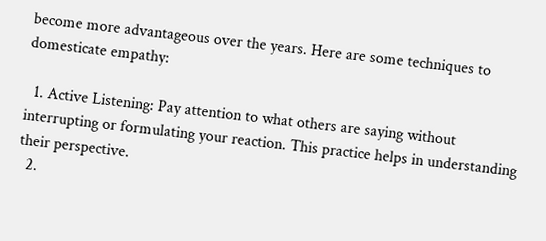become more advantageous over the years. Here are some techniques to domesticate empathy:

  1. Active Listening: Pay attention to what others are saying without interrupting or formulating your reaction. This practice helps in understanding their perspective.
  2.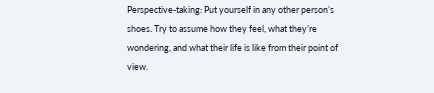Perspective-taking: Put yourself in any other person’s shoes. Try to assume how they feel, what they’re wondering, and what their life is like from their point of view.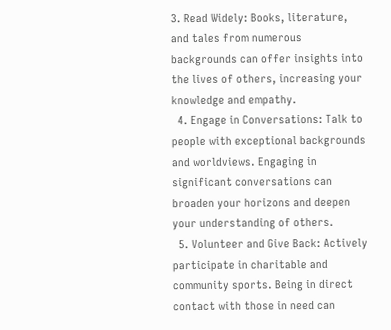3. Read Widely: Books, literature, and tales from numerous backgrounds can offer insights into the lives of others, increasing your knowledge and empathy.
  4. Engage in Conversations: Talk to people with exceptional backgrounds and worldviews. Engaging in significant conversations can broaden your horizons and deepen your understanding of others.
  5. Volunteer and Give Back: Actively participate in charitable and community sports. Being in direct contact with those in need can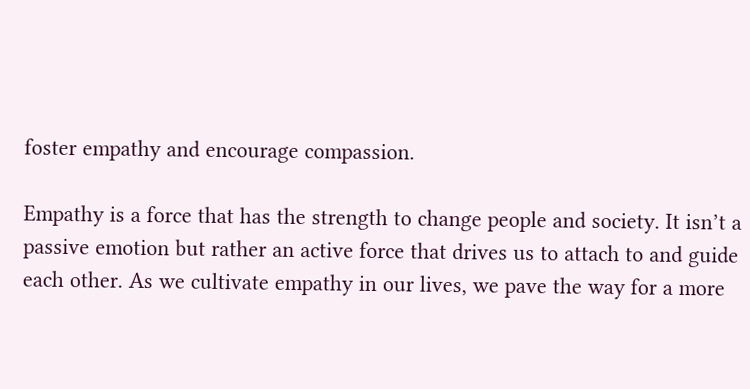foster empathy and encourage compassion.

Empathy is a force that has the strength to change people and society. It isn’t a passive emotion but rather an active force that drives us to attach to and guide each other. As we cultivate empathy in our lives, we pave the way for a more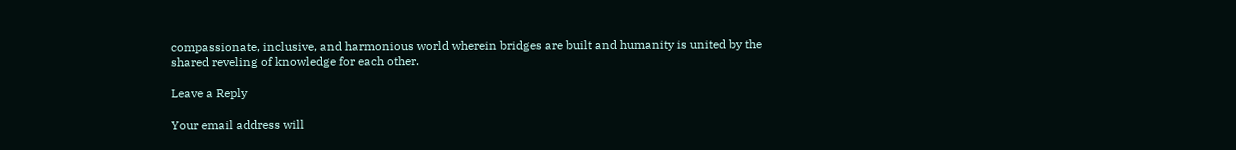compassionate, inclusive, and harmonious world wherein bridges are built and humanity is united by the shared reveling of knowledge for each other.

Leave a Reply

Your email address will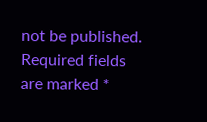not be published. Required fields are marked *